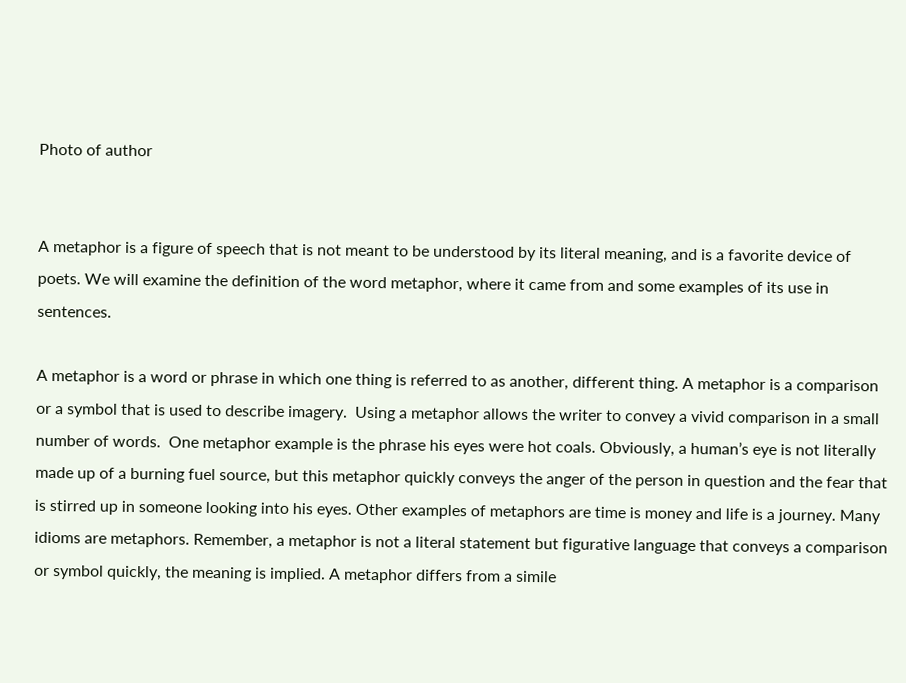Photo of author


A metaphor is a figure of speech that is not meant to be understood by its literal meaning, and is a favorite device of poets. We will examine the definition of the word metaphor, where it came from and some examples of its use in sentences.

A metaphor is a word or phrase in which one thing is referred to as another, different thing. A metaphor is a comparison or a symbol that is used to describe imagery.  Using a metaphor allows the writer to convey a vivid comparison in a small number of words.  One metaphor example is the phrase his eyes were hot coals. Obviously, a human’s eye is not literally made up of a burning fuel source, but this metaphor quickly conveys the anger of the person in question and the fear that is stirred up in someone looking into his eyes. Other examples of metaphors are time is money and life is a journey. Many idioms are metaphors. Remember, a metaphor is not a literal statement but figurative language that conveys a comparison or symbol quickly, the meaning is implied. A metaphor differs from a simile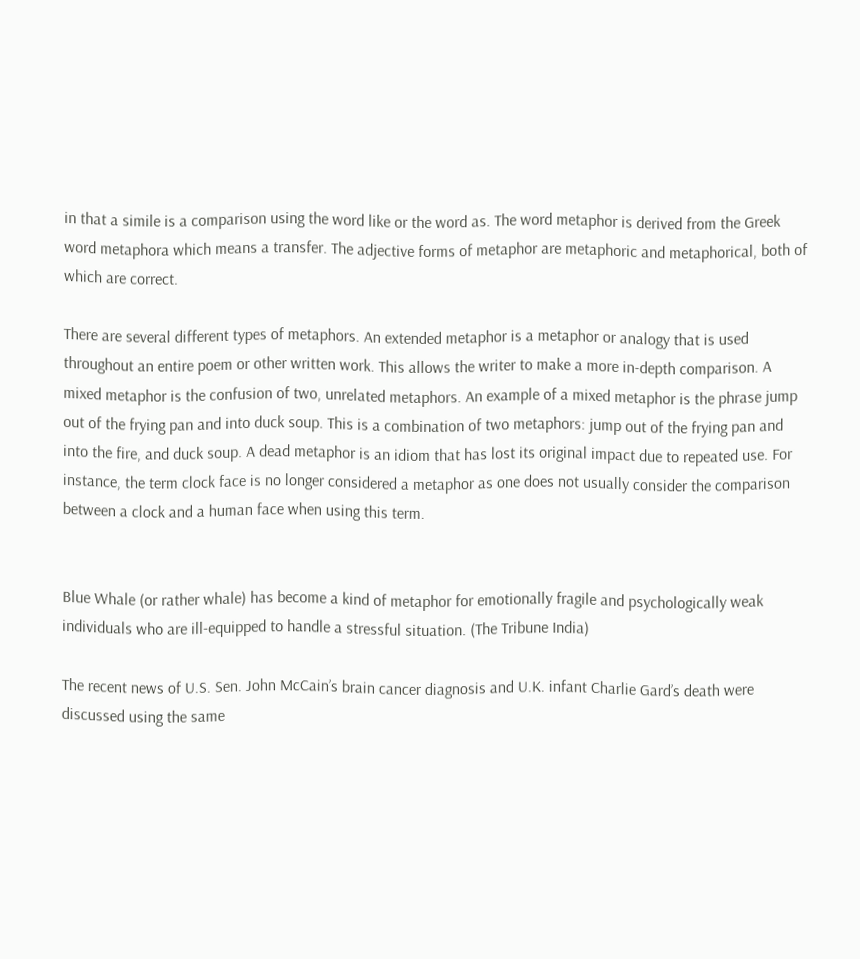in that a simile is a comparison using the word like or the word as. The word metaphor is derived from the Greek word metaphora which means a transfer. The adjective forms of metaphor are metaphoric and metaphorical, both of which are correct.

There are several different types of metaphors. An extended metaphor is a metaphor or analogy that is used throughout an entire poem or other written work. This allows the writer to make a more in-depth comparison. A mixed metaphor is the confusion of two, unrelated metaphors. An example of a mixed metaphor is the phrase jump out of the frying pan and into duck soup. This is a combination of two metaphors: jump out of the frying pan and into the fire, and duck soup. A dead metaphor is an idiom that has lost its original impact due to repeated use. For instance, the term clock face is no longer considered a metaphor as one does not usually consider the comparison between a clock and a human face when using this term.


Blue Whale (or rather whale) has become a kind of metaphor for emotionally fragile and psychologically weak individuals who are ill-equipped to handle a stressful situation. (The Tribune India)

The recent news of U.S. Sen. John McCain’s brain cancer diagnosis and U.K. infant Charlie Gard’s death were discussed using the same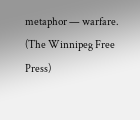metaphor — warfare. (The Winnipeg Free Press)